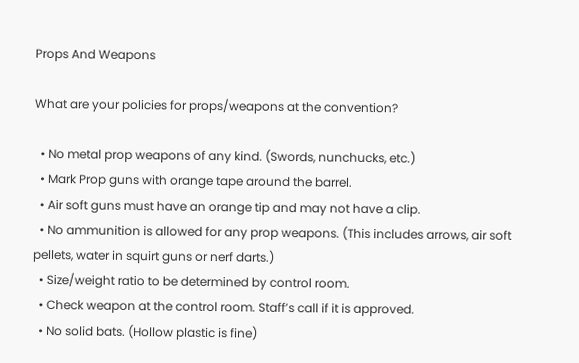Props And Weapons

What are your policies for props/weapons at the convention?

  • No metal prop weapons of any kind. (Swords, nunchucks, etc.)
  • Mark Prop guns with orange tape around the barrel.
  • Air soft guns must have an orange tip and may not have a clip.
  • No ammunition is allowed for any prop weapons. (This includes arrows, air soft pellets, water in squirt guns or nerf darts.)
  • Size/weight ratio to be determined by control room.
  • Check weapon at the control room. Staff’s call if it is approved.
  • No solid bats. (Hollow plastic is fine)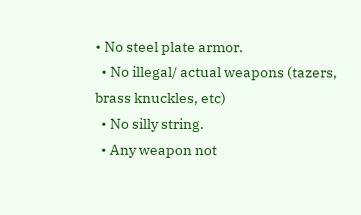• No steel plate armor.
  • No illegal/ actual weapons (tazers, brass knuckles, etc)
  • No silly string.
  • Any weapon not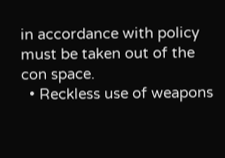in accordance with policy must be taken out of the con space.
  • Reckless use of weapons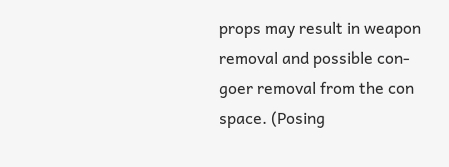props may result in weapon removal and possible con-goer removal from the con space. (Posing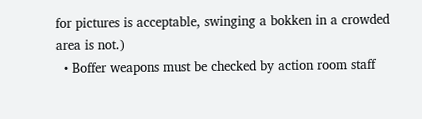for pictures is acceptable, swinging a bokken in a crowded area is not.)
  • Boffer weapons must be checked by action room staff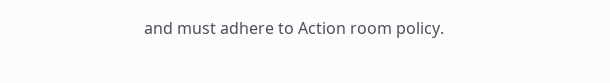and must adhere to Action room policy.